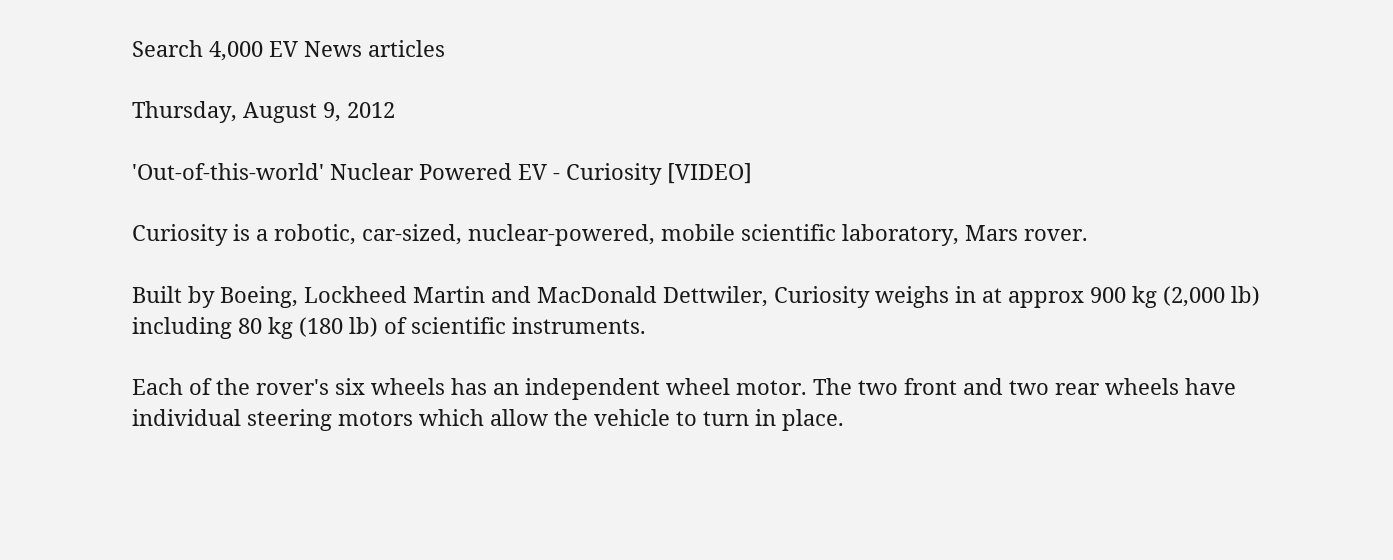Search 4,000 EV News articles

Thursday, August 9, 2012

'Out-of-this-world' Nuclear Powered EV - Curiosity [VIDEO]

Curiosity is a robotic, car-sized, nuclear-powered, mobile scientific laboratory, Mars rover.

Built by Boeing, Lockheed Martin and MacDonald Dettwiler, Curiosity weighs in at approx 900 kg (2,000 lb) including 80 kg (180 lb) of scientific instruments.

Each of the rover's six wheels has an independent wheel motor. The two front and two rear wheels have individual steering motors which allow the vehicle to turn in place.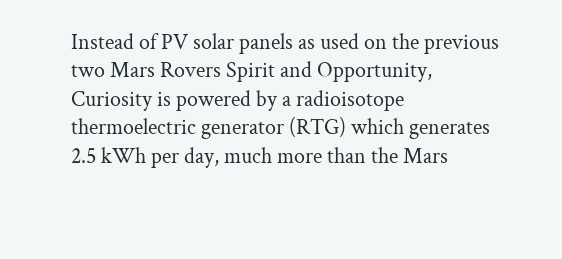Instead of PV solar panels as used on the previous two Mars Rovers Spirit and Opportunity, Curiosity is powered by a radioisotope thermoelectric generator (RTG) which generates 2.5 kWh per day, much more than the Mars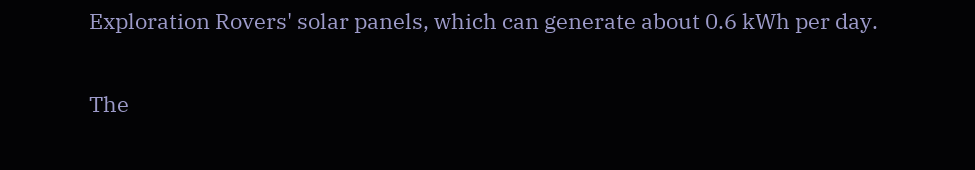Exploration Rovers' solar panels, which can generate about 0.6 kWh per day.

The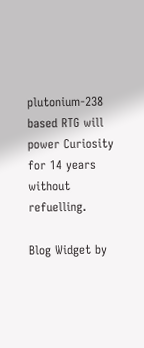plutonium-238 based RTG will power Curiosity for 14 years without refuelling.

Blog Widget by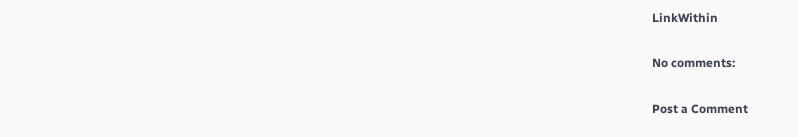LinkWithin

No comments:

Post a Comment